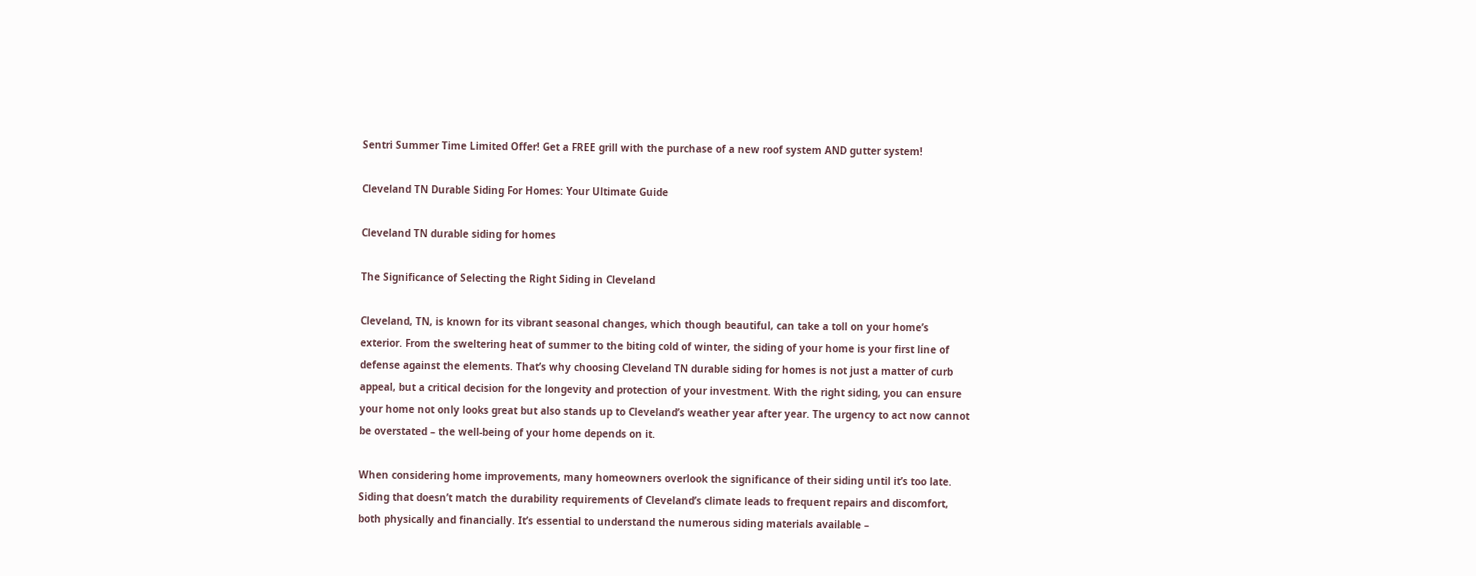Sentri Summer Time Limited Offer! Get a FREE grill with the purchase of a new roof system AND gutter system!

Cleveland TN Durable Siding For Homes: Your Ultimate Guide

Cleveland TN durable siding for homes

The Significance of Selecting the Right Siding in Cleveland

Cleveland, TN, is known for its vibrant seasonal changes, which though beautiful, can take a toll on your home’s exterior. From the sweltering heat of summer to the biting cold of winter, the siding of your home is your first line of defense against the elements. That’s why choosing Cleveland TN durable siding for homes is not just a matter of curb appeal, but a critical decision for the longevity and protection of your investment. With the right siding, you can ensure your home not only looks great but also stands up to Cleveland’s weather year after year. The urgency to act now cannot be overstated – the well-being of your home depends on it.

When considering home improvements, many homeowners overlook the significance of their siding until it’s too late. Siding that doesn’t match the durability requirements of Cleveland’s climate leads to frequent repairs and discomfort, both physically and financially. It’s essential to understand the numerous siding materials available –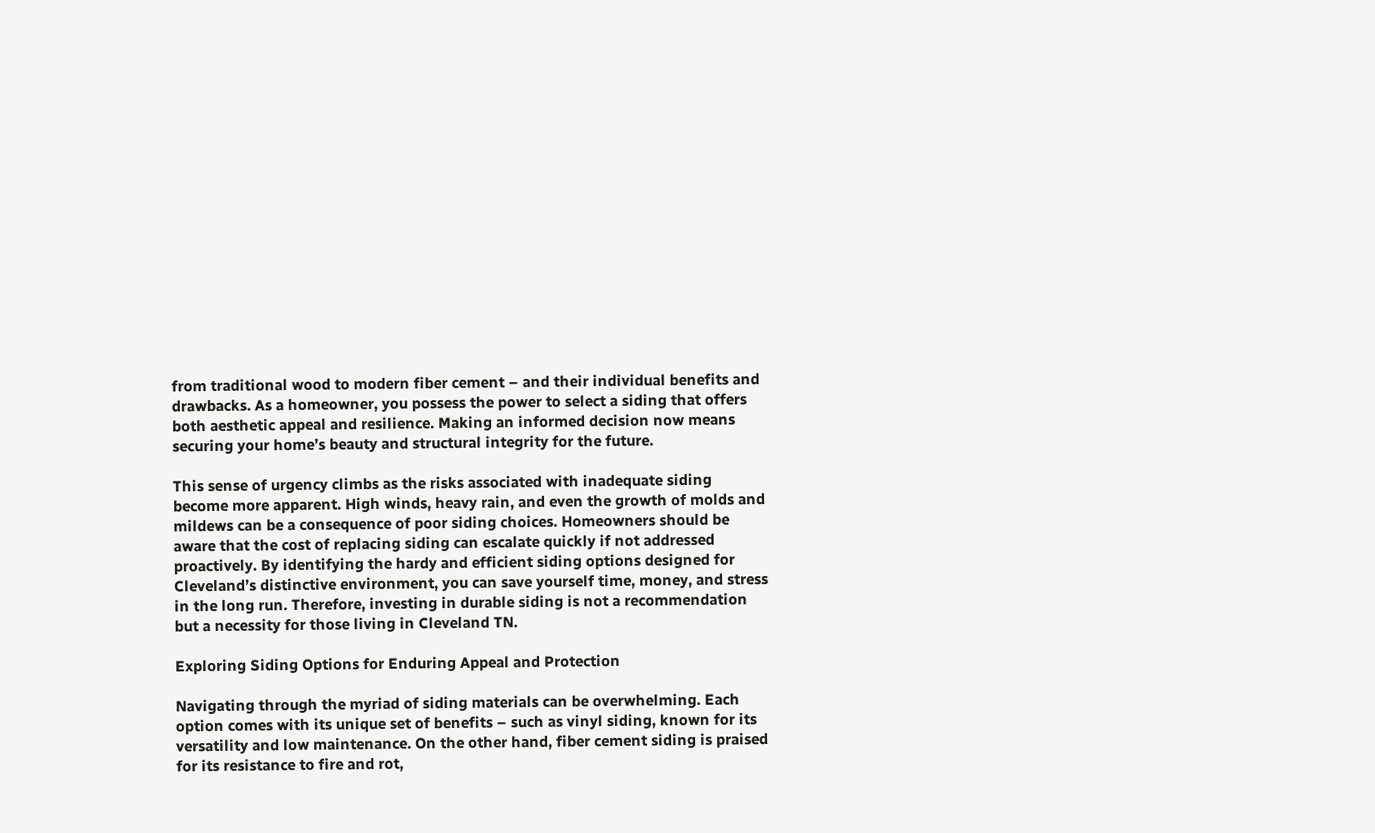from traditional wood to modern fiber cement – and their individual benefits and drawbacks. As a homeowner, you possess the power to select a siding that offers both aesthetic appeal and resilience. Making an informed decision now means securing your home’s beauty and structural integrity for the future.

This sense of urgency climbs as the risks associated with inadequate siding become more apparent. High winds, heavy rain, and even the growth of molds and mildews can be a consequence of poor siding choices. Homeowners should be aware that the cost of replacing siding can escalate quickly if not addressed proactively. By identifying the hardy and efficient siding options designed for Cleveland’s distinctive environment, you can save yourself time, money, and stress in the long run. Therefore, investing in durable siding is not a recommendation but a necessity for those living in Cleveland TN.

Exploring Siding Options for Enduring Appeal and Protection

Navigating through the myriad of siding materials can be overwhelming. Each option comes with its unique set of benefits – such as vinyl siding, known for its versatility and low maintenance. On the other hand, fiber cement siding is praised for its resistance to fire and rot,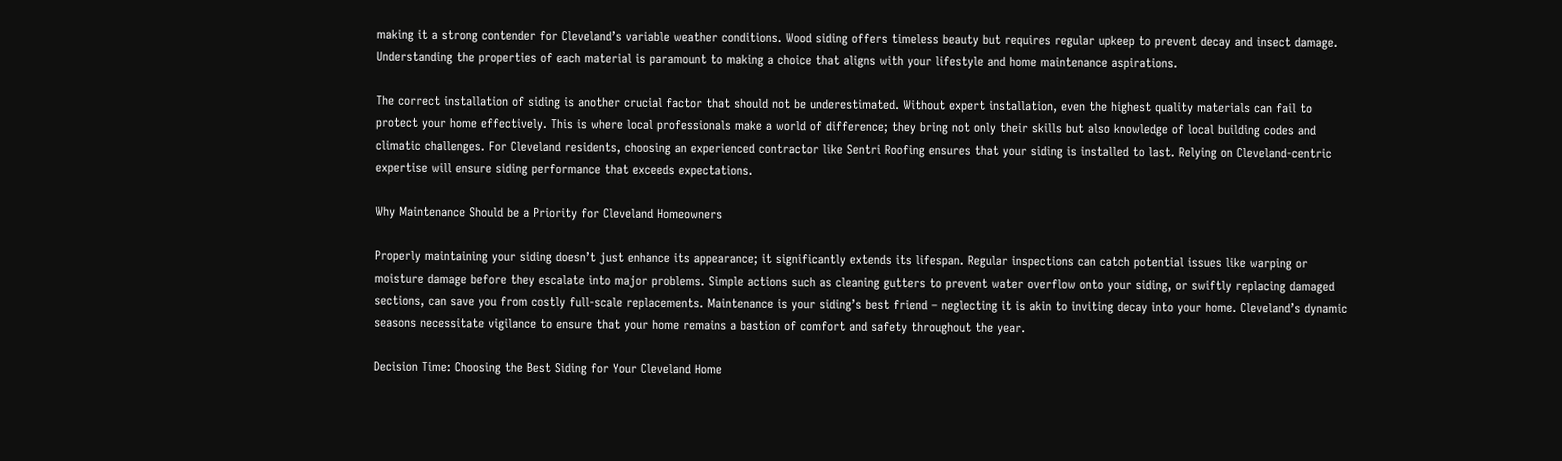making it a strong contender for Cleveland’s variable weather conditions. Wood siding offers timeless beauty but requires regular upkeep to prevent decay and insect damage. Understanding the properties of each material is paramount to making a choice that aligns with your lifestyle and home maintenance aspirations.

The correct installation of siding is another crucial factor that should not be underestimated. Without expert installation, even the highest quality materials can fail to protect your home effectively. This is where local professionals make a world of difference; they bring not only their skills but also knowledge of local building codes and climatic challenges. For Cleveland residents, choosing an experienced contractor like Sentri Roofing ensures that your siding is installed to last. Relying on Cleveland-centric expertise will ensure siding performance that exceeds expectations.

Why Maintenance Should be a Priority for Cleveland Homeowners

Properly maintaining your siding doesn’t just enhance its appearance; it significantly extends its lifespan. Regular inspections can catch potential issues like warping or moisture damage before they escalate into major problems. Simple actions such as cleaning gutters to prevent water overflow onto your siding, or swiftly replacing damaged sections, can save you from costly full-scale replacements. Maintenance is your siding’s best friend – neglecting it is akin to inviting decay into your home. Cleveland’s dynamic seasons necessitate vigilance to ensure that your home remains a bastion of comfort and safety throughout the year.

Decision Time: Choosing the Best Siding for Your Cleveland Home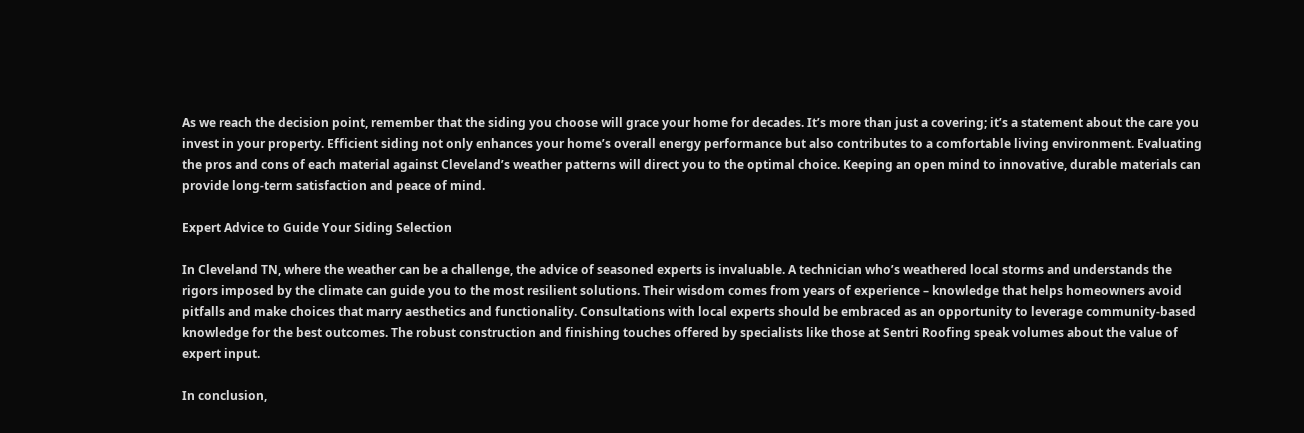As we reach the decision point, remember that the siding you choose will grace your home for decades. It’s more than just a covering; it’s a statement about the care you invest in your property. Efficient siding not only enhances your home’s overall energy performance but also contributes to a comfortable living environment. Evaluating the pros and cons of each material against Cleveland’s weather patterns will direct you to the optimal choice. Keeping an open mind to innovative, durable materials can provide long-term satisfaction and peace of mind.

Expert Advice to Guide Your Siding Selection

In Cleveland TN, where the weather can be a challenge, the advice of seasoned experts is invaluable. A technician who’s weathered local storms and understands the rigors imposed by the climate can guide you to the most resilient solutions. Their wisdom comes from years of experience – knowledge that helps homeowners avoid pitfalls and make choices that marry aesthetics and functionality. Consultations with local experts should be embraced as an opportunity to leverage community-based knowledge for the best outcomes. The robust construction and finishing touches offered by specialists like those at Sentri Roofing speak volumes about the value of expert input.

In conclusion,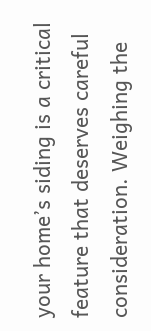your home’s siding is a critical feature that deserves careful consideration. Weighing the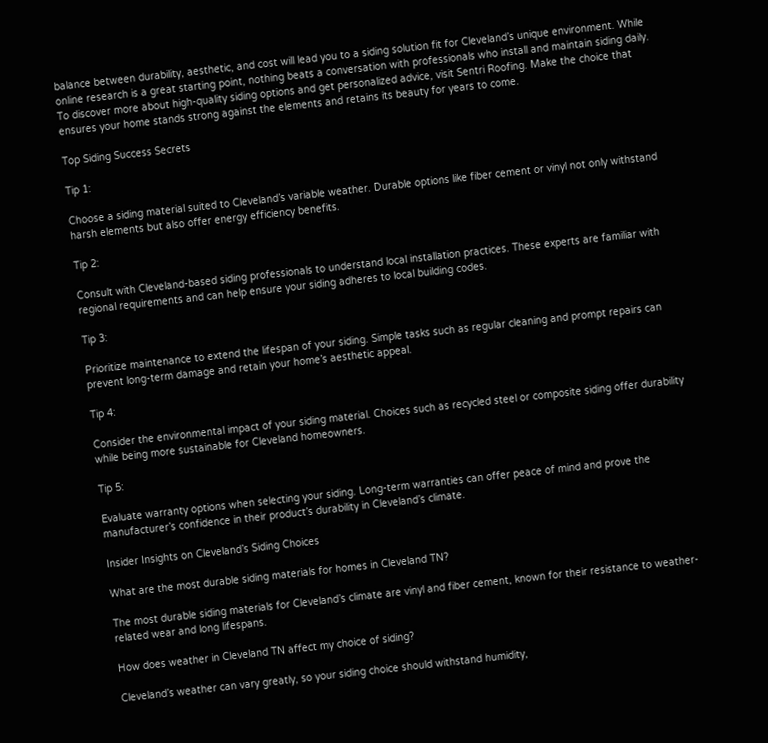balance between durability, aesthetic, and cost will lead you to a siding solution fit for Cleveland’s unique environment. While online research is a great starting point, nothing beats a conversation with professionals who install and maintain siding daily. To discover more about high-quality siding options and get personalized advice, visit Sentri Roofing. Make the choice that ensures your home stands strong against the elements and retains its beauty for years to come.

Top Siding Success Secrets

Tip 1:

Choose a siding material suited to Cleveland’s variable weather. Durable options like fiber cement or vinyl not only withstand harsh elements but also offer energy efficiency benefits.

Tip 2:

Consult with Cleveland-based siding professionals to understand local installation practices. These experts are familiar with regional requirements and can help ensure your siding adheres to local building codes.

Tip 3:

Prioritize maintenance to extend the lifespan of your siding. Simple tasks such as regular cleaning and prompt repairs can prevent long-term damage and retain your home’s aesthetic appeal.

Tip 4:

Consider the environmental impact of your siding material. Choices such as recycled steel or composite siding offer durability while being more sustainable for Cleveland homeowners.

Tip 5:

Evaluate warranty options when selecting your siding. Long-term warranties can offer peace of mind and prove the manufacturer’s confidence in their product’s durability in Cleveland’s climate.

Insider Insights on Cleveland’s Siding Choices

What are the most durable siding materials for homes in Cleveland TN?

The most durable siding materials for Cleveland’s climate are vinyl and fiber cement, known for their resistance to weather-related wear and long lifespans.

How does weather in Cleveland TN affect my choice of siding?

Cleveland’s weather can vary greatly, so your siding choice should withstand humidity,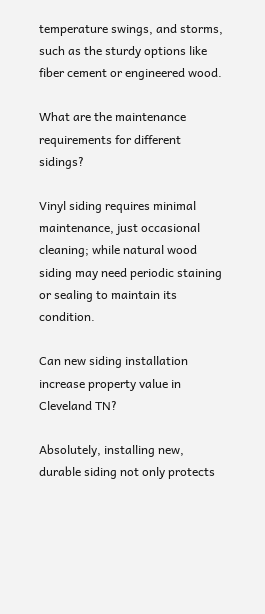temperature swings, and storms, such as the sturdy options like fiber cement or engineered wood.

What are the maintenance requirements for different sidings?

Vinyl siding requires minimal maintenance, just occasional cleaning; while natural wood siding may need periodic staining or sealing to maintain its condition.

Can new siding installation increase property value in Cleveland TN?

Absolutely, installing new, durable siding not only protects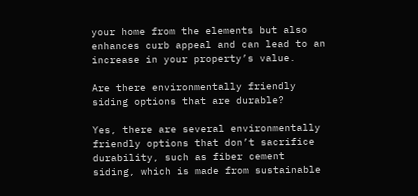your home from the elements but also enhances curb appeal and can lead to an increase in your property’s value.

Are there environmentally friendly siding options that are durable?

Yes, there are several environmentally friendly options that don’t sacrifice durability, such as fiber cement siding, which is made from sustainable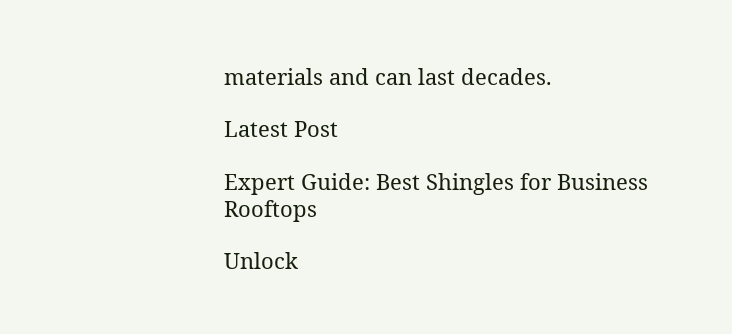materials and can last decades.

Latest Post

Expert Guide: Best Shingles for Business Rooftops

Unlock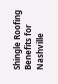Shingle Roofing Benefits for Nashville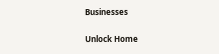Businesses

Unlock Home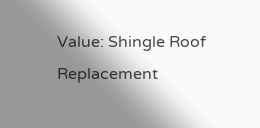Value: Shingle Roof Replacement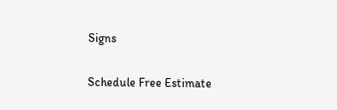Signs

Schedule Free Estimate